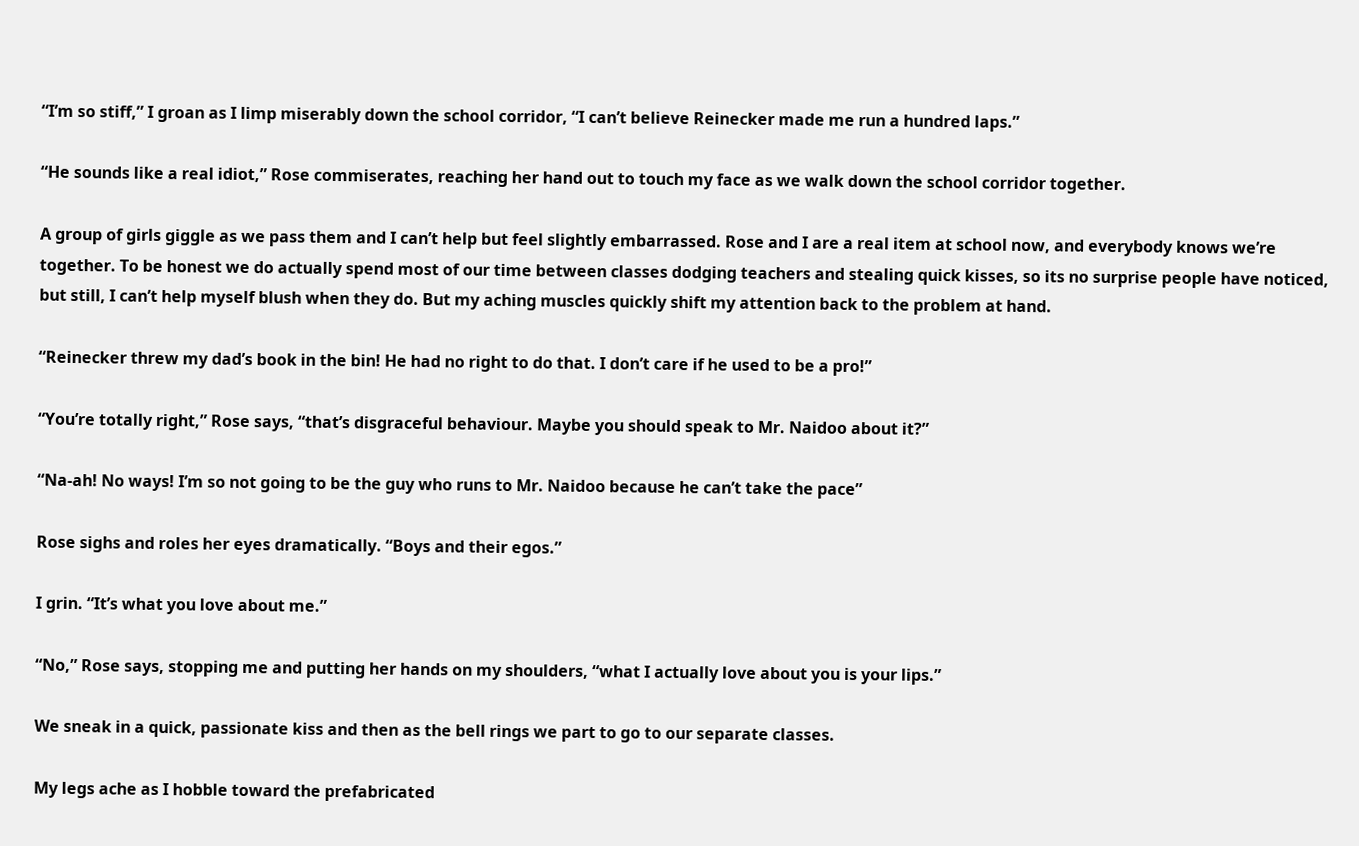“I’m so stiff,” I groan as I limp miserably down the school corridor, “I can’t believe Reinecker made me run a hundred laps.”

“He sounds like a real idiot,” Rose commiserates, reaching her hand out to touch my face as we walk down the school corridor together.

A group of girls giggle as we pass them and I can’t help but feel slightly embarrassed. Rose and I are a real item at school now, and everybody knows we’re together. To be honest we do actually spend most of our time between classes dodging teachers and stealing quick kisses, so its no surprise people have noticed, but still, I can’t help myself blush when they do. But my aching muscles quickly shift my attention back to the problem at hand.

“Reinecker threw my dad’s book in the bin! He had no right to do that. I don’t care if he used to be a pro!”

“You’re totally right,” Rose says, “that’s disgraceful behaviour. Maybe you should speak to Mr. Naidoo about it?”

“Na-ah! No ways! I’m so not going to be the guy who runs to Mr. Naidoo because he can’t take the pace”

Rose sighs and roles her eyes dramatically. “Boys and their egos.”

I grin. “It’s what you love about me.”

“No,” Rose says, stopping me and putting her hands on my shoulders, “what I actually love about you is your lips.”

We sneak in a quick, passionate kiss and then as the bell rings we part to go to our separate classes.

My legs ache as I hobble toward the prefabricated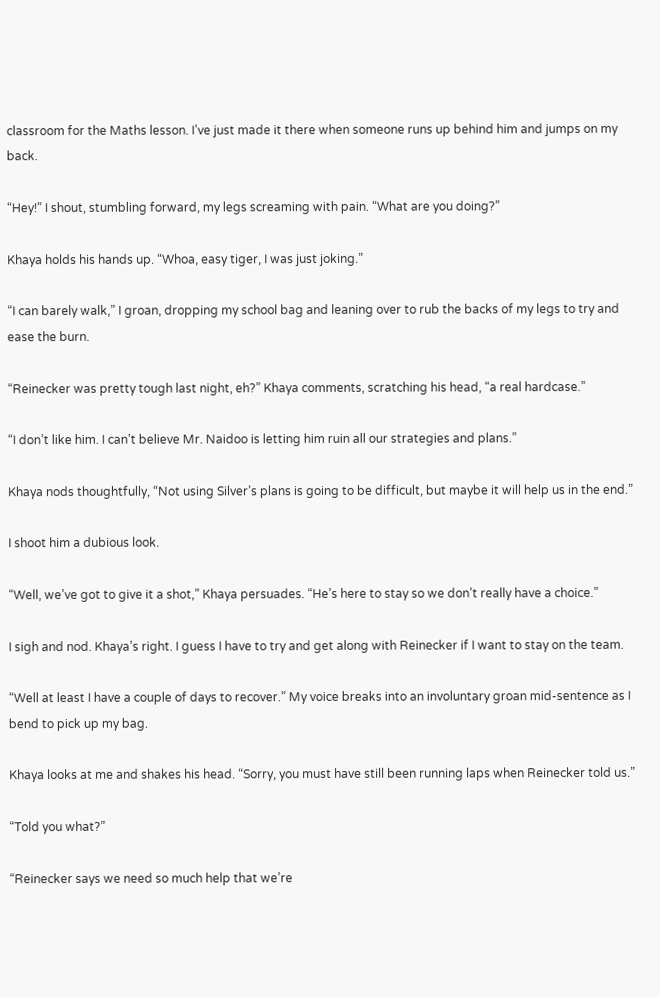classroom for the Maths lesson. I’ve just made it there when someone runs up behind him and jumps on my back.

“Hey!” I shout, stumbling forward, my legs screaming with pain. “What are you doing?”

Khaya holds his hands up. “Whoa, easy tiger, I was just joking.”

“I can barely walk,” I groan, dropping my school bag and leaning over to rub the backs of my legs to try and ease the burn.

“Reinecker was pretty tough last night, eh?” Khaya comments, scratching his head, “a real hardcase.”

“I don’t like him. I can’t believe Mr. Naidoo is letting him ruin all our strategies and plans.”

Khaya nods thoughtfully, “Not using Silver’s plans is going to be difficult, but maybe it will help us in the end.”

I shoot him a dubious look.

“Well, we’ve got to give it a shot,” Khaya persuades. “He’s here to stay so we don’t really have a choice.”

I sigh and nod. Khaya’s right. I guess I have to try and get along with Reinecker if I want to stay on the team.

“Well at least I have a couple of days to recover.” My voice breaks into an involuntary groan mid-sentence as I bend to pick up my bag.

Khaya looks at me and shakes his head. “Sorry, you must have still been running laps when Reinecker told us.”

“Told you what?”

“Reinecker says we need so much help that we’re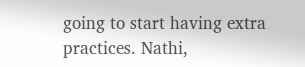going to start having extra practices. Nathi,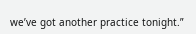we’ve got another practice tonight.”